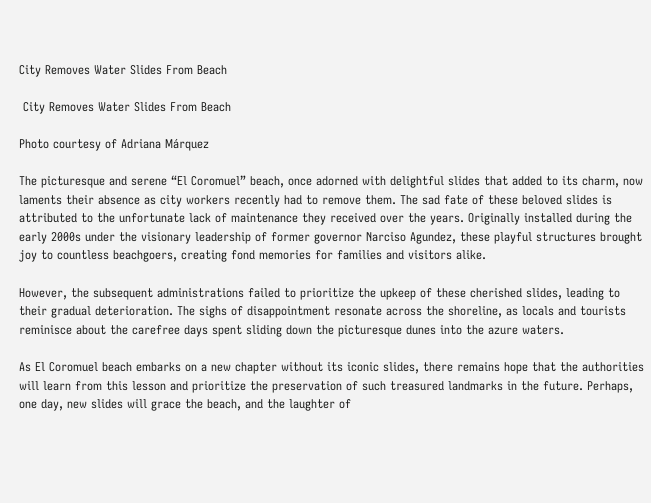City Removes Water Slides From Beach

 City Removes Water Slides From Beach

Photo courtesy of Adriana Márquez

The picturesque and serene “El Coromuel” beach, once adorned with delightful slides that added to its charm, now laments their absence as city workers recently had to remove them. The sad fate of these beloved slides is attributed to the unfortunate lack of maintenance they received over the years. Originally installed during the early 2000s under the visionary leadership of former governor Narciso Agundez, these playful structures brought joy to countless beachgoers, creating fond memories for families and visitors alike.

However, the subsequent administrations failed to prioritize the upkeep of these cherished slides, leading to their gradual deterioration. The sighs of disappointment resonate across the shoreline, as locals and tourists reminisce about the carefree days spent sliding down the picturesque dunes into the azure waters.

As El Coromuel beach embarks on a new chapter without its iconic slides, there remains hope that the authorities will learn from this lesson and prioritize the preservation of such treasured landmarks in the future. Perhaps, one day, new slides will grace the beach, and the laughter of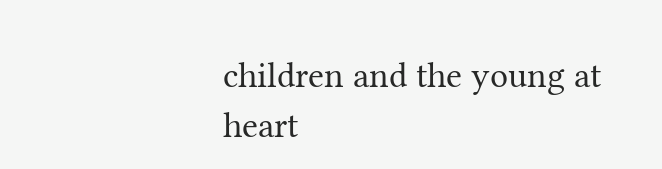children and the young at heart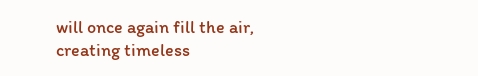will once again fill the air, creating timeless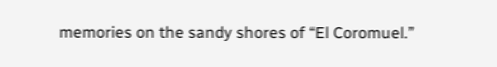memories on the sandy shores of “El Coromuel.”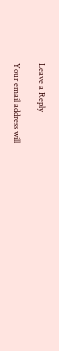Leave a Reply

Your email address will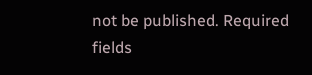not be published. Required fields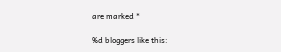are marked *

%d bloggers like this: